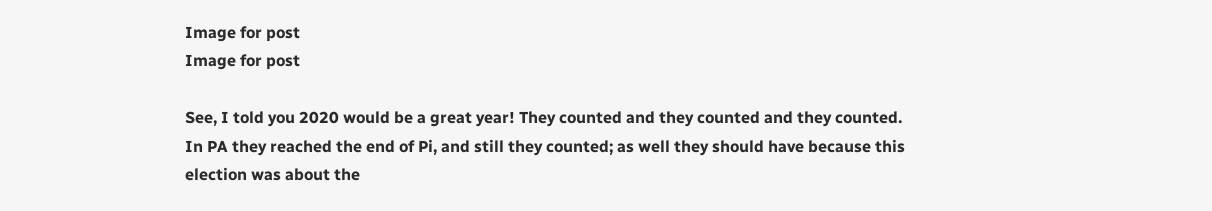Image for post
Image for post

See, I told you 2020 would be a great year! They counted and they counted and they counted. In PA they reached the end of Pi, and still they counted; as well they should have because this election was about the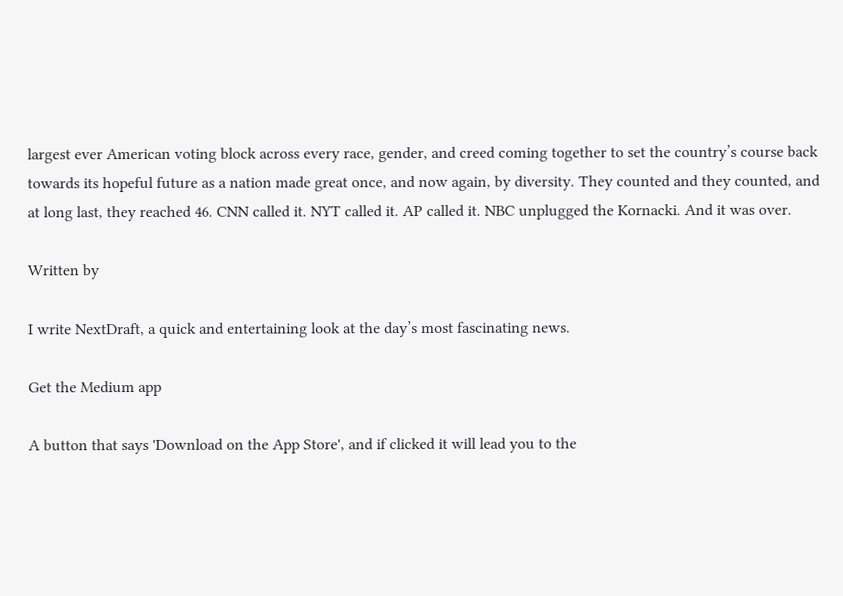largest ever American voting block across every race, gender, and creed coming together to set the country’s course back towards its hopeful future as a nation made great once, and now again, by diversity. They counted and they counted, and at long last, they reached 46. CNN called it. NYT called it. AP called it. NBC unplugged the Kornacki. And it was over.

Written by

I write NextDraft, a quick and entertaining look at the day’s most fascinating news.

Get the Medium app

A button that says 'Download on the App Store', and if clicked it will lead you to the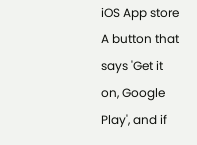iOS App store
A button that says 'Get it on, Google Play', and if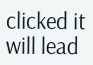clicked it will lead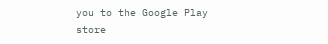you to the Google Play store